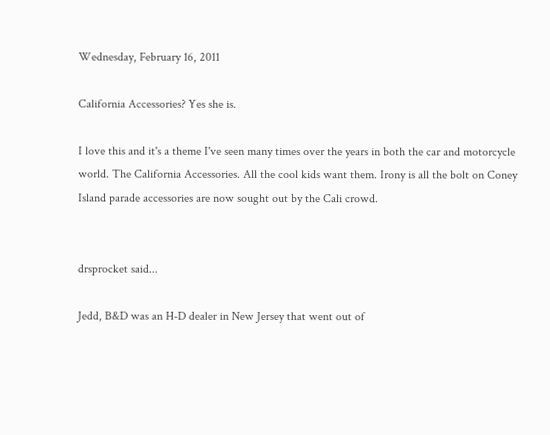Wednesday, February 16, 2011

California Accessories? Yes she is.

I love this and it's a theme I've seen many times over the years in both the car and motorcycle world. The California Accessories. All the cool kids want them. Irony is all the bolt on Coney Island parade accessories are now sought out by the Cali crowd.


drsprocket said...

Jedd, B&D was an H-D dealer in New Jersey that went out of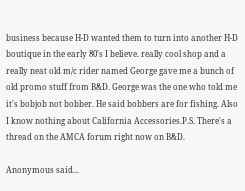business because H-D wanted them to turn into another H-D boutique in the early 80's I believe. really cool shop and a really neat old m/c rider named George gave me a bunch of old promo stuff from B&D. George was the one who told me it's bobjob not bobber. He said bobbers are for fishing. Also I know nothing about California Accessories.P.S. There's a thread on the AMCA forum right now on B&D.

Anonymous said...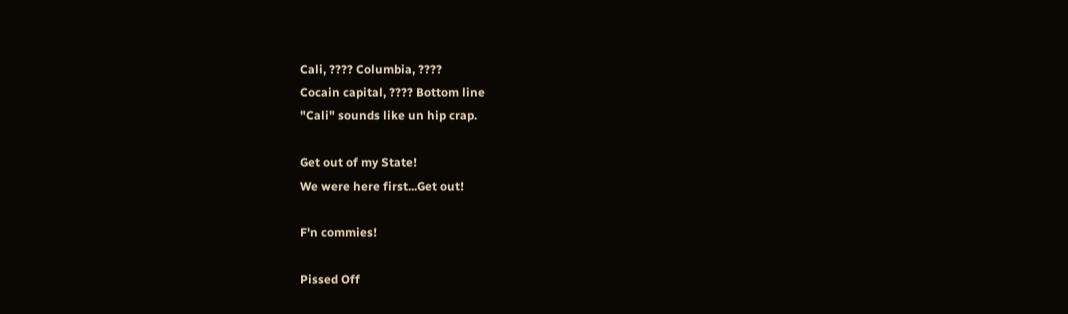Cali, ???? Columbia, ????
Cocain capital, ???? Bottom line
"Cali" sounds like un hip crap.

Get out of my State!
We were here first...Get out!

F'n commies!

Pissed Off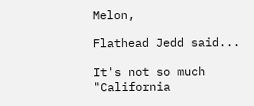Melon,

Flathead Jedd said...

It's not so much "California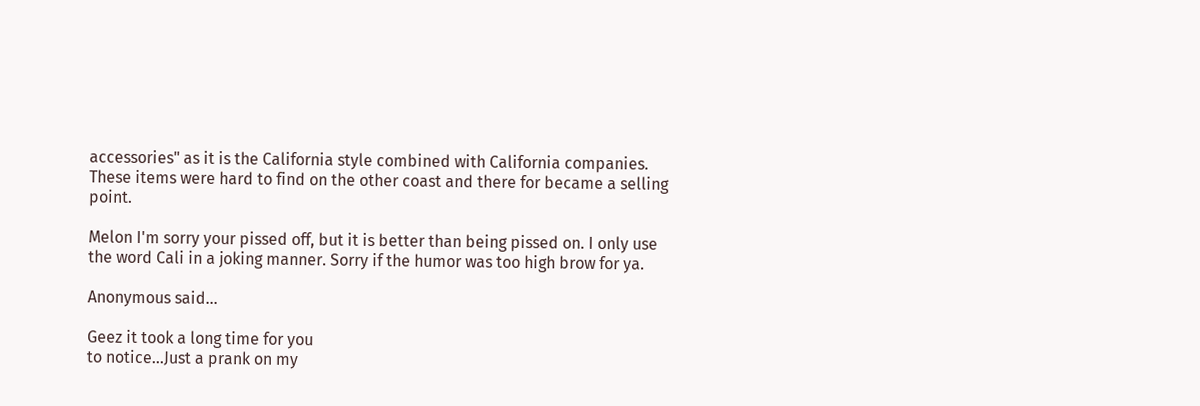accessories" as it is the California style combined with California companies. These items were hard to find on the other coast and there for became a selling point.

Melon I'm sorry your pissed off, but it is better than being pissed on. I only use the word Cali in a joking manner. Sorry if the humor was too high brow for ya.

Anonymous said...

Geez it took a long time for you
to notice...Just a prank on my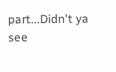part...Didn't ya see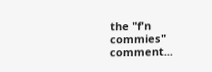the "f'n
commies" comment...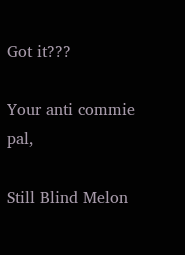Got it???

Your anti commie pal,

Still Blind Melon